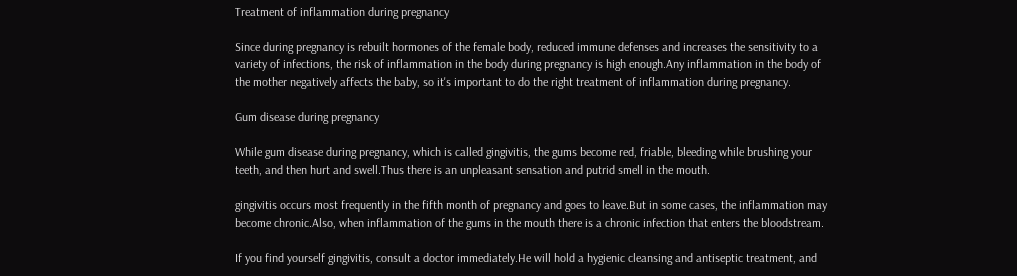Treatment of inflammation during pregnancy

Since during pregnancy is rebuilt hormones of the female body, reduced immune defenses and increases the sensitivity to a variety of infections, the risk of inflammation in the body during pregnancy is high enough.Any inflammation in the body of the mother negatively affects the baby, so it's important to do the right treatment of inflammation during pregnancy.

Gum disease during pregnancy

While gum disease during pregnancy, which is called gingivitis, the gums become red, friable, bleeding while brushing your teeth, and then hurt and swell.Thus there is an unpleasant sensation and putrid smell in the mouth.

gingivitis occurs most frequently in the fifth month of pregnancy and goes to leave.But in some cases, the inflammation may become chronic.Also, when inflammation of the gums in the mouth there is a chronic infection that enters the bloodstream.

If you find yourself gingivitis, consult a doctor immediately.He will hold a hygienic cleansing and antiseptic treatment, and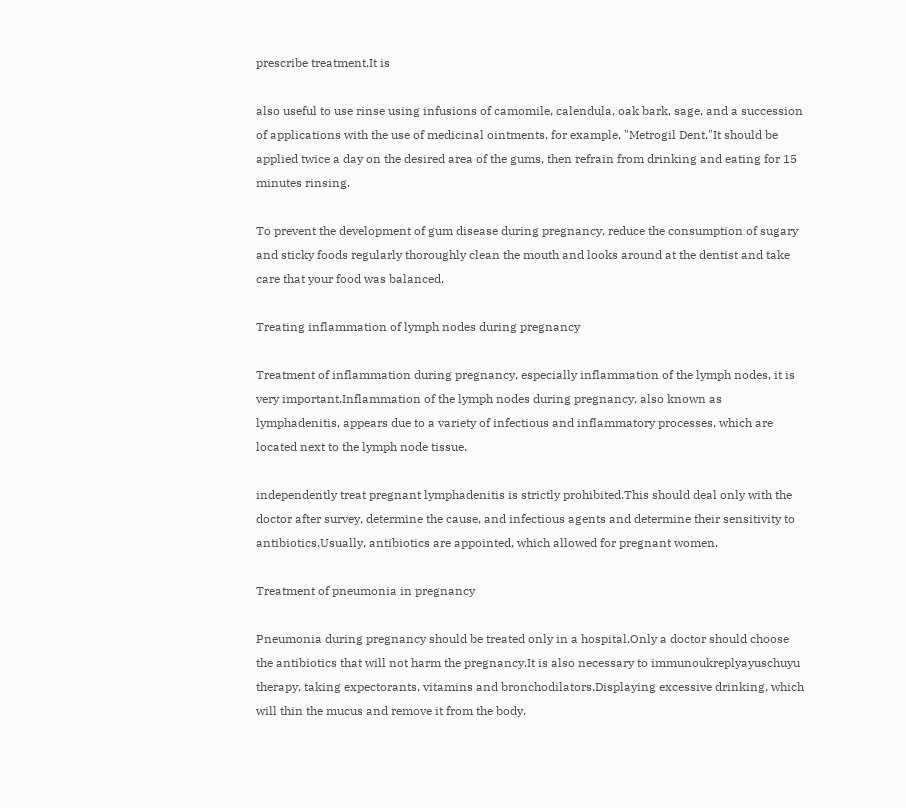prescribe treatment.It is

also useful to use rinse using infusions of camomile, calendula, oak bark, sage, and a succession of applications with the use of medicinal ointments, for example, "Metrogil Dent."It should be applied twice a day on the desired area of the gums, then refrain from drinking and eating for 15 minutes rinsing.

To prevent the development of gum disease during pregnancy, reduce the consumption of sugary and sticky foods regularly thoroughly clean the mouth and looks around at the dentist and take care that your food was balanced.

Treating inflammation of lymph nodes during pregnancy

Treatment of inflammation during pregnancy, especially inflammation of the lymph nodes, it is very important.Inflammation of the lymph nodes during pregnancy, also known as lymphadenitis, appears due to a variety of infectious and inflammatory processes, which are located next to the lymph node tissue.

independently treat pregnant lymphadenitis is strictly prohibited.This should deal only with the doctor after survey, determine the cause, and infectious agents and determine their sensitivity to antibiotics.Usually, antibiotics are appointed, which allowed for pregnant women.

Treatment of pneumonia in pregnancy

Pneumonia during pregnancy should be treated only in a hospital.Only a doctor should choose the antibiotics that will not harm the pregnancy.It is also necessary to immunoukreplyayuschuyu therapy, taking expectorants, vitamins and bronchodilators.Displaying excessive drinking, which will thin the mucus and remove it from the body.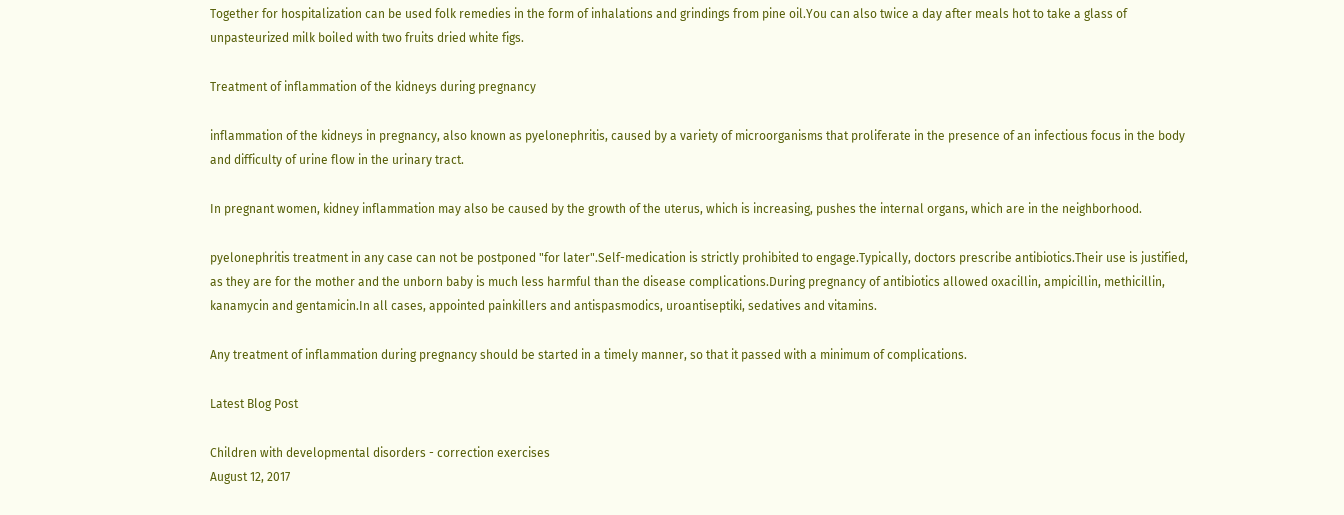Together for hospitalization can be used folk remedies in the form of inhalations and grindings from pine oil.You can also twice a day after meals hot to take a glass of unpasteurized milk boiled with two fruits dried white figs.

Treatment of inflammation of the kidneys during pregnancy

inflammation of the kidneys in pregnancy, also known as pyelonephritis, caused by a variety of microorganisms that proliferate in the presence of an infectious focus in the body and difficulty of urine flow in the urinary tract.

In pregnant women, kidney inflammation may also be caused by the growth of the uterus, which is increasing, pushes the internal organs, which are in the neighborhood.

pyelonephritis treatment in any case can not be postponed "for later".Self-medication is strictly prohibited to engage.Typically, doctors prescribe antibiotics.Their use is justified, as they are for the mother and the unborn baby is much less harmful than the disease complications.During pregnancy of antibiotics allowed oxacillin, ampicillin, methicillin, kanamycin and gentamicin.In all cases, appointed painkillers and antispasmodics, uroantiseptiki, sedatives and vitamins.

Any treatment of inflammation during pregnancy should be started in a timely manner, so that it passed with a minimum of complications.

Latest Blog Post

Children with developmental disorders - correction exercises
August 12, 2017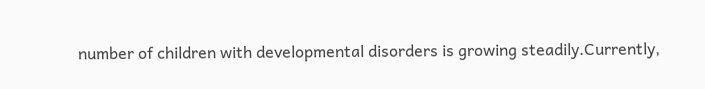number of children with developmental disorders is growing steadily.Currently,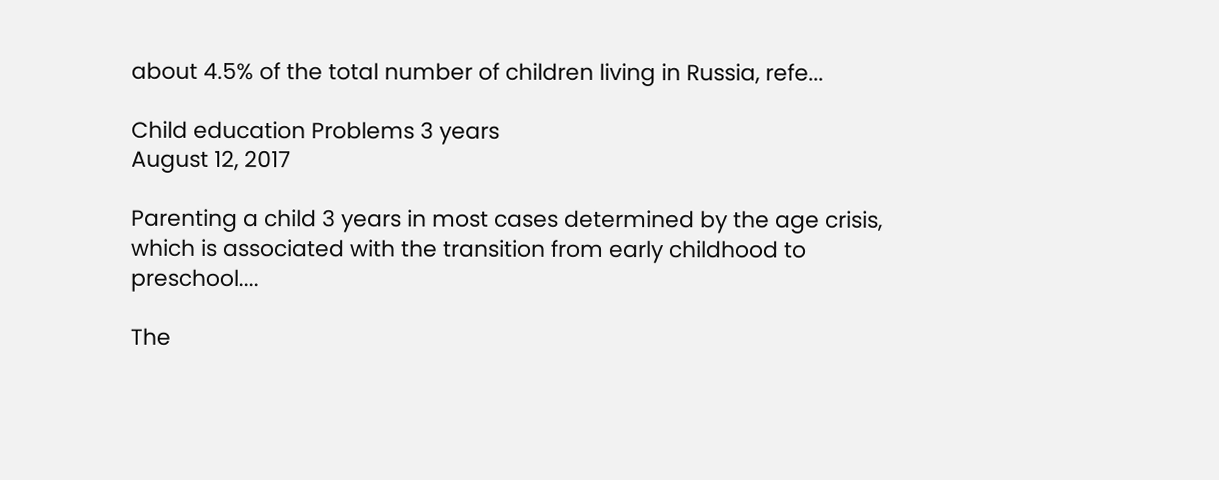about 4.5% of the total number of children living in Russia, refe...

Child education Problems 3 years
August 12, 2017

Parenting a child 3 years in most cases determined by the age crisis, which is associated with the transition from early childhood to preschool....

The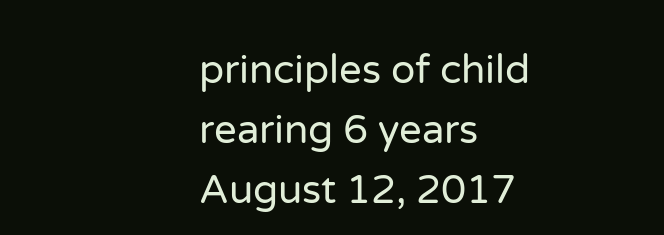principles of child rearing 6 years
August 12, 2017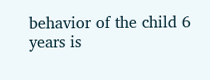behavior of the child 6 years is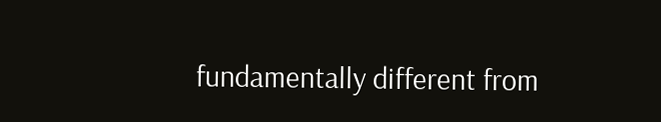fundamentally different from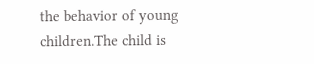the behavior of young children.The child is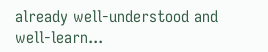already well-understood and well-learn...